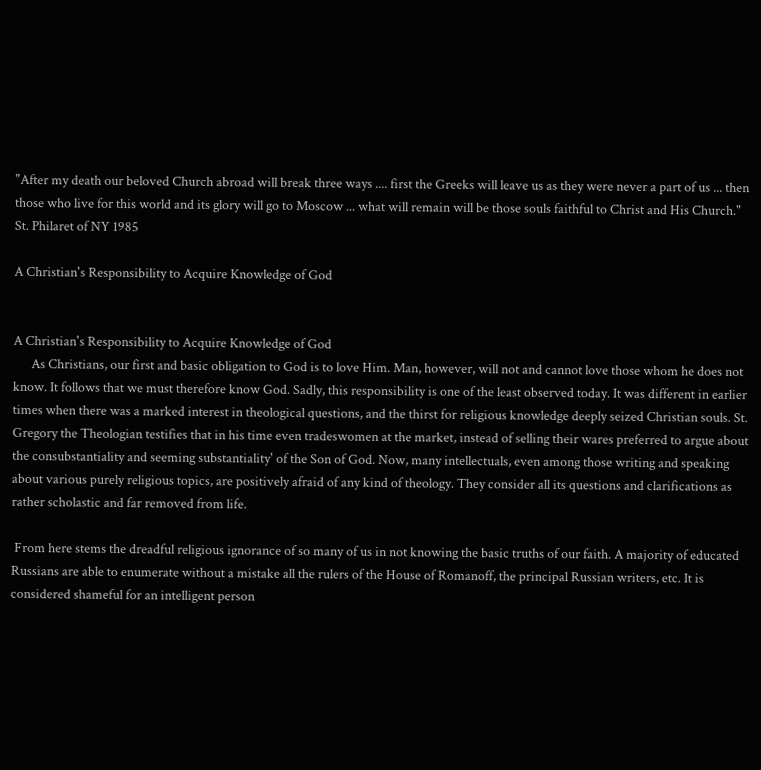"After my death our beloved Church abroad will break three ways .... first the Greeks will leave us as they were never a part of us ... then those who live for this world and its glory will go to Moscow ... what will remain will be those souls faithful to Christ and His Church." St. Philaret of NY 1985

A Christian's Responsibility to Acquire Knowledge of God


A Christian's Responsibility to Acquire Knowledge of God
      As Christians, our first and basic obligation to God is to love Him. Man, however, will not and cannot love those whom he does not know. It follows that we must therefore know God. Sadly, this responsibility is one of the least observed today. It was different in earlier times when there was a marked interest in theological questions, and the thirst for religious knowledge deeply seized Christian souls. St. Gregory the Theologian testifies that in his time even tradeswomen at the market, instead of selling their wares preferred to argue about the consubstantiality and seeming substantiality' of the Son of God. Now, many intellectuals, even among those writing and speaking about various purely religious topics, are positively afraid of any kind of theology. They consider all its questions and clarifications as rather scholastic and far removed from life.

 From here stems the dreadful religious ignorance of so many of us in not knowing the basic truths of our faith. A majority of educated Russians are able to enumerate without a mistake all the rulers of the House of Romanoff, the principal Russian writers, etc. It is considered shameful for an intelligent person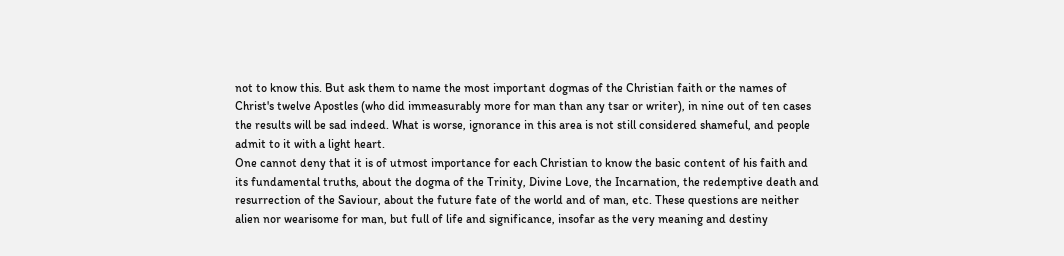not to know this. But ask them to name the most important dogmas of the Christian faith or the names of Christ's twelve Apostles (who did immeasurably more for man than any tsar or writer), in nine out of ten cases the results will be sad indeed. What is worse, ignorance in this area is not still considered shameful, and people admit to it with a light heart.
One cannot deny that it is of utmost importance for each Christian to know the basic content of his faith and its fundamental truths, about the dogma of the Trinity, Divine Love, the Incarnation, the redemptive death and resurrection of the Saviour, about the future fate of the world and of man, etc. These questions are neither alien nor wearisome for man, but full of life and significance, insofar as the very meaning and destiny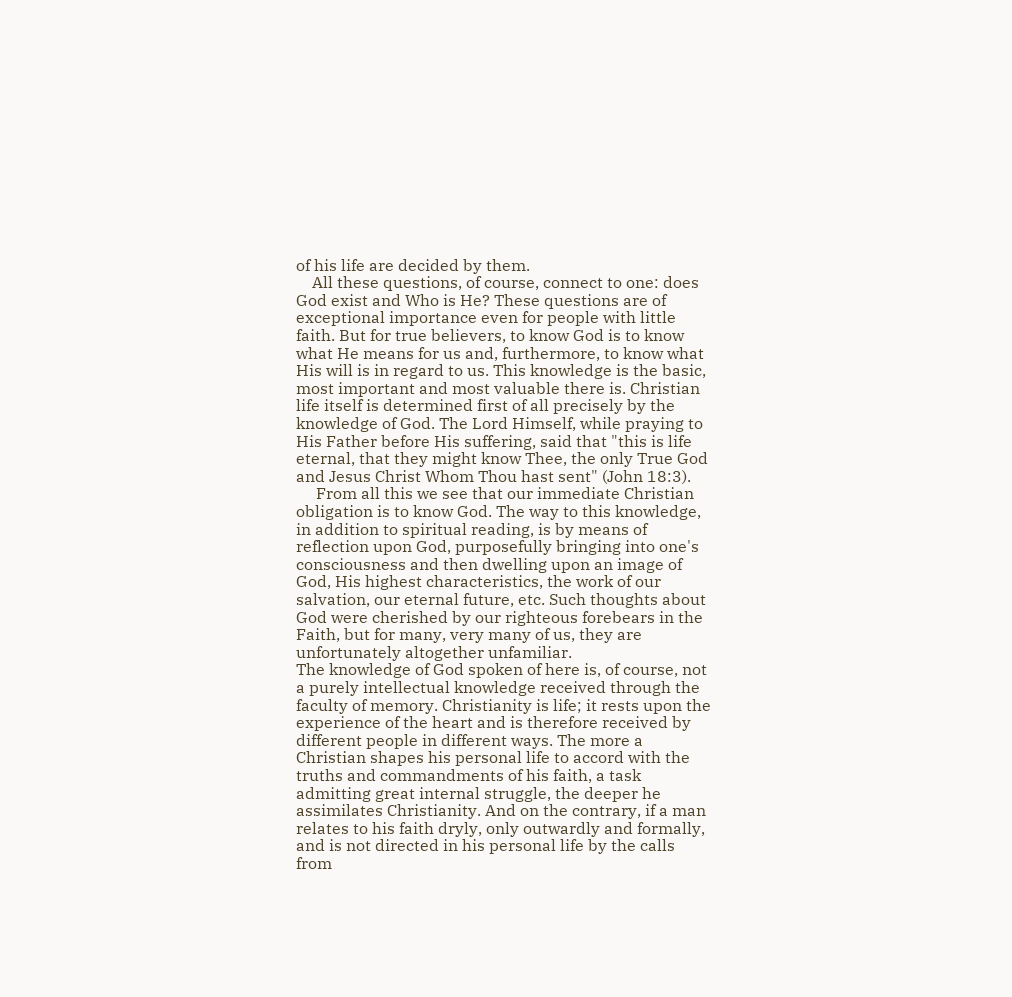of his life are decided by them.
    All these questions, of course, connect to one: does God exist and Who is He? These questions are of exceptional importance even for people with little faith. But for true believers, to know God is to know what He means for us and, furthermore, to know what His will is in regard to us. This knowledge is the basic, most important and most valuable there is. Christian life itself is determined first of all precisely by the knowledge of God. The Lord Himself, while praying to His Father before His suffering, said that "this is life eternal, that they might know Thee, the only True God and Jesus Christ Whom Thou hast sent" (John 18:3).
     From all this we see that our immediate Christian obligation is to know God. The way to this knowledge, in addition to spiritual reading, is by means of reflection upon God, purposefully bringing into one's consciousness and then dwelling upon an image of God, His highest characteristics, the work of our salvation, our eternal future, etc. Such thoughts about God were cherished by our righteous forebears in the Faith, but for many, very many of us, they are unfortunately altogether unfamiliar.
The knowledge of God spoken of here is, of course, not a purely intellectual knowledge received through the faculty of memory. Christianity is life; it rests upon the experience of the heart and is therefore received by different people in different ways. The more a Christian shapes his personal life to accord with the truths and commandments of his faith, a task admitting great internal struggle, the deeper he assimilates Christianity. And on the contrary, if a man relates to his faith dryly, only outwardly and formally, and is not directed in his personal life by the calls from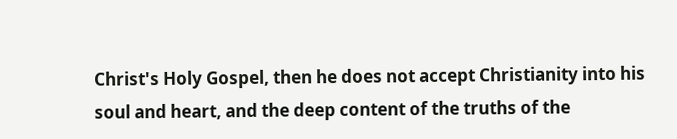Christ's Holy Gospel, then he does not accept Christianity into his soul and heart, and the deep content of the truths of the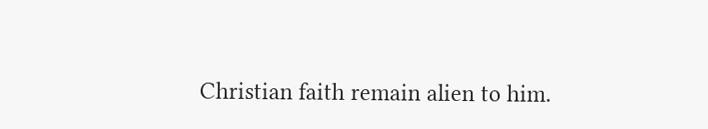Christian faith remain alien to him.